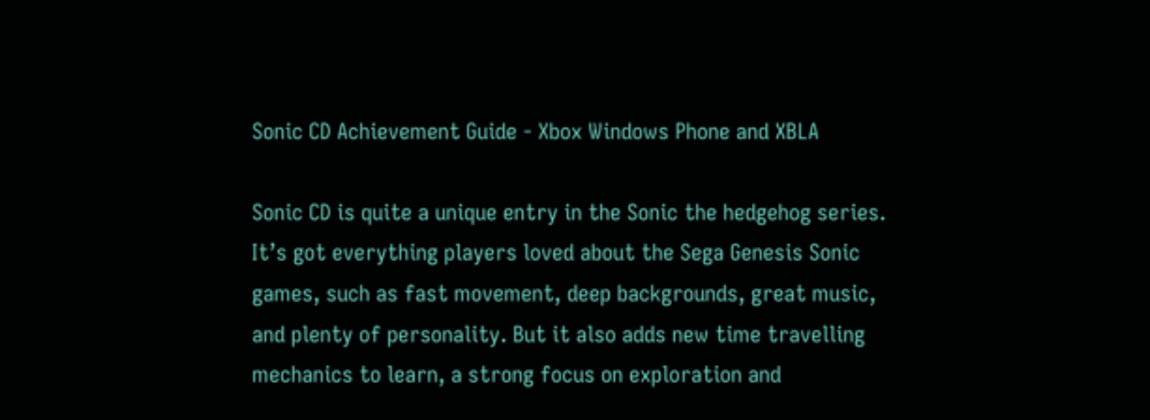Sonic CD Achievement Guide - Xbox Windows Phone and XBLA

Sonic CD is quite a unique entry in the Sonic the hedgehog series. It’s got everything players loved about the Sega Genesis Sonic games, such as fast movement, deep backgrounds, great music, and plenty of personality. But it also adds new time travelling mechanics to learn, a strong focus on exploration and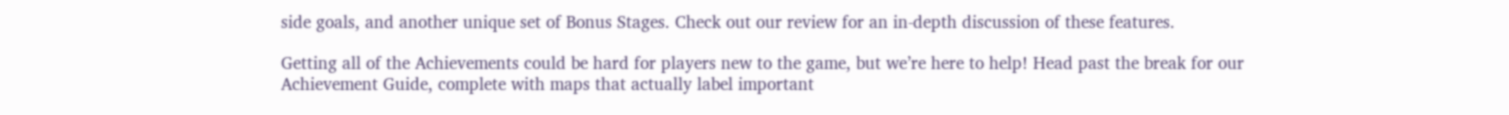side goals, and another unique set of Bonus Stages. Check out our review for an in-depth discussion of these features.

Getting all of the Achievements could be hard for players new to the game, but we’re here to help! Head past the break for our Achievement Guide, complete with maps that actually label important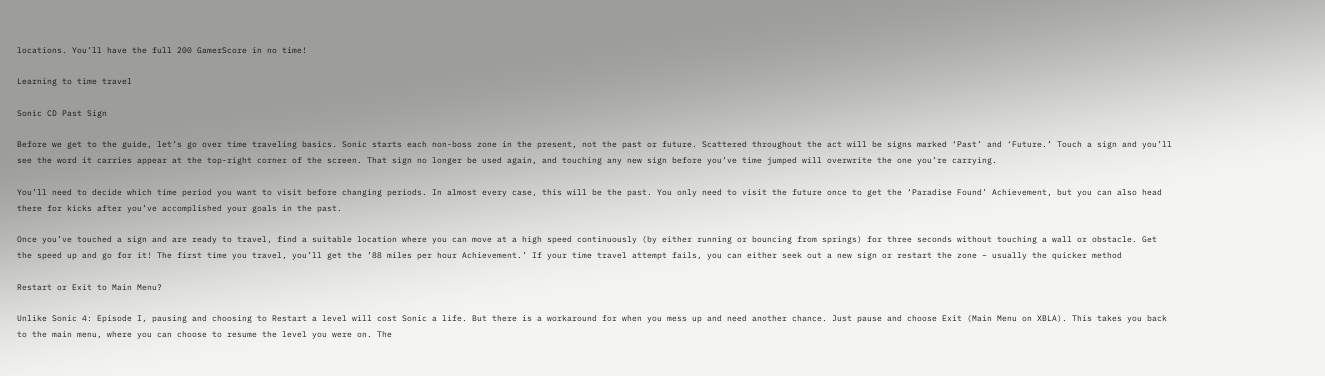locations. You’ll have the full 200 GamerScore in no time!

Learning to time travel

Sonic CD Past Sign

Before we get to the guide, let’s go over time traveling basics. Sonic starts each non-boss zone in the present, not the past or future. Scattered throughout the act will be signs marked ‘Past’ and ‘Future.’ Touch a sign and you’ll see the word it carries appear at the top-right corner of the screen. That sign no longer be used again, and touching any new sign before you’ve time jumped will overwrite the one you’re carrying.

You’ll need to decide which time period you want to visit before changing periods. In almost every case, this will be the past. You only need to visit the future once to get the ‘Paradise Found’ Achievement, but you can also head there for kicks after you’ve accomplished your goals in the past.

Once you’ve touched a sign and are ready to travel, find a suitable location where you can move at a high speed continuously (by either running or bouncing from springs) for three seconds without touching a wall or obstacle. Get the speed up and go for it! The first time you travel, you’ll get the ’88 miles per hour Achievement.’ If your time travel attempt fails, you can either seek out a new sign or restart the zone – usually the quicker method

Restart or Exit to Main Menu?

Unlike Sonic 4: Episode I, pausing and choosing to Restart a level will cost Sonic a life. But there is a workaround for when you mess up and need another chance. Just pause and choose Exit (Main Menu on XBLA). This takes you back to the main menu, where you can choose to resume the level you were on. The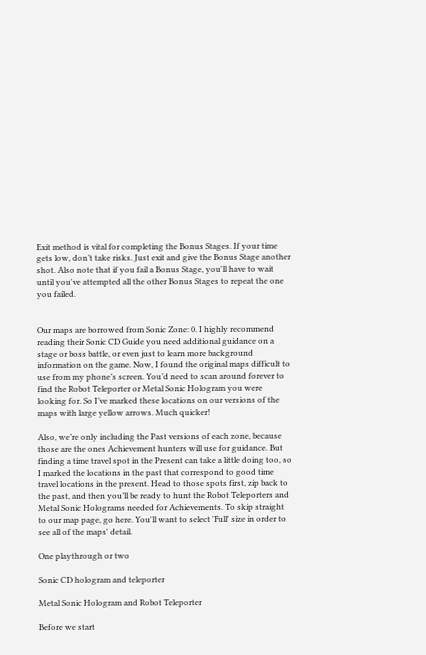Exit method is vital for completing the Bonus Stages. If your time gets low, don’t take risks. Just exit and give the Bonus Stage another shot. Also note that if you fail a Bonus Stage, you'll have to wait until you've attempted all the other Bonus Stages to repeat the one you failed.


Our maps are borrowed from Sonic Zone: 0. I highly recommend reading their Sonic CD Guide you need additional guidance on a stage or boss battle, or even just to learn more background information on the game. Now, I found the original maps difficult to use from my phone’s screen. You’d need to scan around forever to find the Robot Teleporter or Metal Sonic Hologram you were looking for. So I’ve marked these locations on our versions of the maps with large yellow arrows. Much quicker!

Also, we’re only including the Past versions of each zone, because those are the ones Achievement hunters will use for guidance. But finding a time travel spot in the Present can take a little doing too, so I marked the locations in the past that correspond to good time travel locations in the present. Head to those spots first, zip back to the past, and then you’ll be ready to hunt the Robot Teleporters and Metal Sonic Holograms needed for Achievements. To skip straight to our map page, go here. You'll want to select 'Full' size in order to see all of the maps' detail.

One playthrough or two

Sonic CD hologram and teleporter

Metal Sonic Hologram and Robot Teleporter

Before we start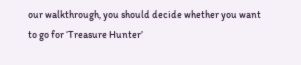our walkthrough, you should decide whether you want to go for ‘Treasure Hunter’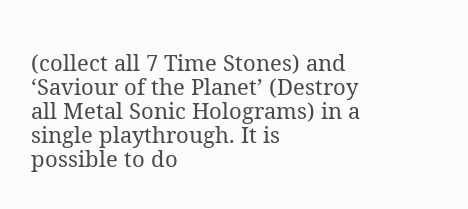(collect all 7 Time Stones) and ‘Saviour of the Planet’ (Destroy all Metal Sonic Holograms) in a single playthrough. It is possible to do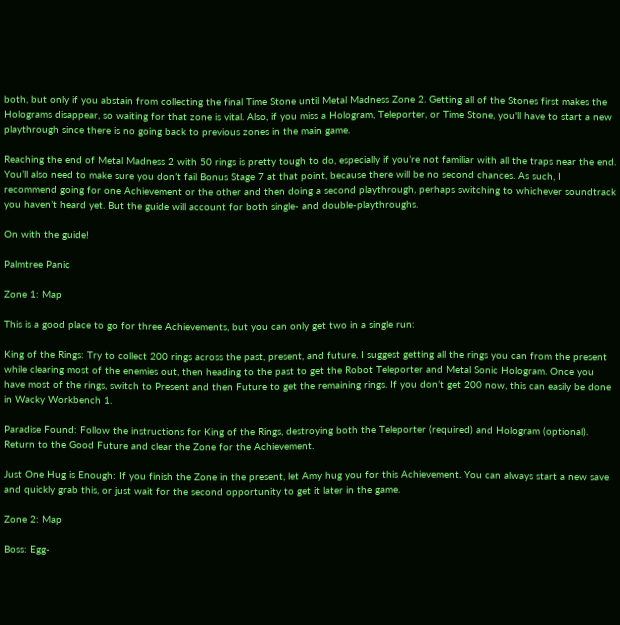both, but only if you abstain from collecting the final Time Stone until Metal Madness Zone 2. Getting all of the Stones first makes the Holograms disappear, so waiting for that zone is vital. Also, if you miss a Hologram, Teleporter, or Time Stone, you'll have to start a new playthrough since there is no going back to previous zones in the main game.

Reaching the end of Metal Madness 2 with 50 rings is pretty tough to do, especially if you’re not familiar with all the traps near the end. You’ll also need to make sure you don’t fail Bonus Stage 7 at that point, because there will be no second chances. As such, I recommend going for one Achievement or the other and then doing a second playthrough, perhaps switching to whichever soundtrack you haven’t heard yet. But the guide will account for both single- and double-playthroughs.

On with the guide!

Palmtree Panic

Zone 1: Map

This is a good place to go for three Achievements, but you can only get two in a single run:

King of the Rings: Try to collect 200 rings across the past, present, and future. I suggest getting all the rings you can from the present while clearing most of the enemies out, then heading to the past to get the Robot Teleporter and Metal Sonic Hologram. Once you have most of the rings, switch to Present and then Future to get the remaining rings. If you don’t get 200 now, this can easily be done in Wacky Workbench 1.

Paradise Found: Follow the instructions for King of the Rings, destroying both the Teleporter (required) and Hologram (optional). Return to the Good Future and clear the Zone for the Achievement.

Just One Hug is Enough: If you finish the Zone in the present, let Amy hug you for this Achievement. You can always start a new save and quickly grab this, or just wait for the second opportunity to get it later in the game.

Zone 2: Map

Boss: Egg-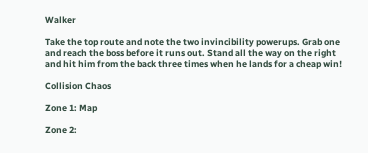Walker

Take the top route and note the two invincibility powerups. Grab one and reach the boss before it runs out. Stand all the way on the right and hit him from the back three times when he lands for a cheap win!

Collision Chaos

Zone 1: Map

Zone 2: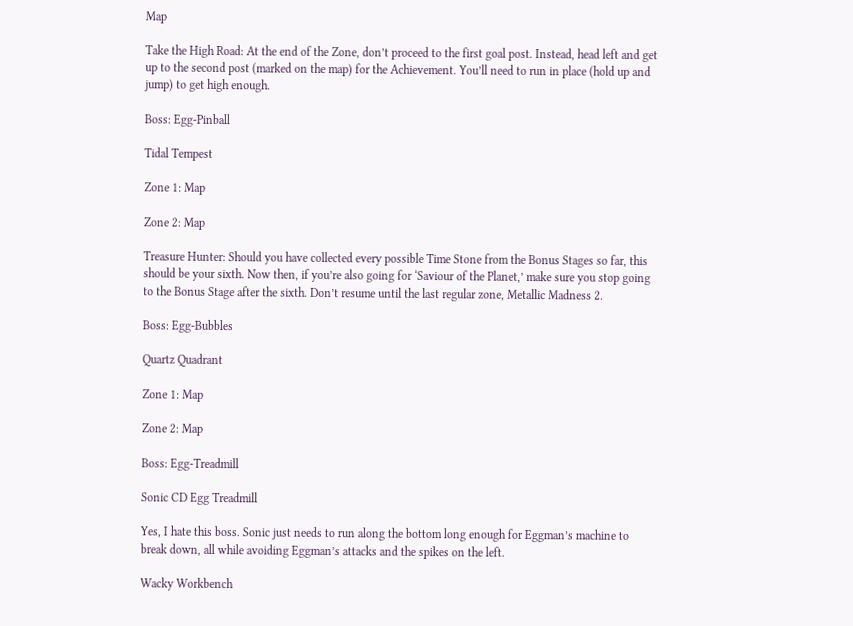Map

Take the High Road: At the end of the Zone, don’t proceed to the first goal post. Instead, head left and get up to the second post (marked on the map) for the Achievement. You’ll need to run in place (hold up and jump) to get high enough.

Boss: Egg-Pinball

Tidal Tempest

Zone 1: Map

Zone 2: Map

Treasure Hunter: Should you have collected every possible Time Stone from the Bonus Stages so far, this should be your sixth. Now then, if you’re also going for ‘Saviour of the Planet,’ make sure you stop going to the Bonus Stage after the sixth. Don’t resume until the last regular zone, Metallic Madness 2.

Boss: Egg-Bubbles

Quartz Quadrant

Zone 1: Map

Zone 2: Map

Boss: Egg-Treadmill

Sonic CD Egg Treadmill

Yes, I hate this boss. Sonic just needs to run along the bottom long enough for Eggman’s machine to break down, all while avoiding Eggman’s attacks and the spikes on the left.

Wacky Workbench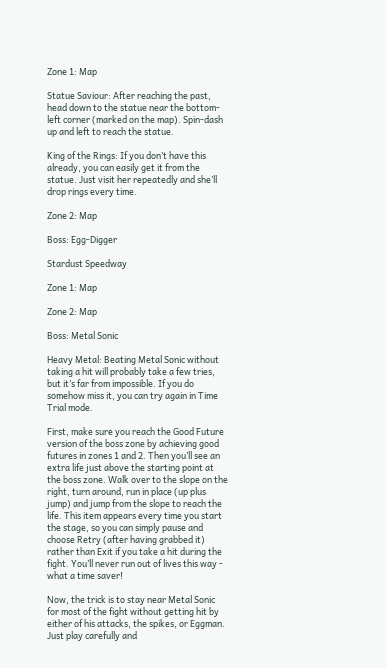Zone 1: Map

Statue Saviour: After reaching the past, head down to the statue near the bottom-left corner (marked on the map). Spin-dash up and left to reach the statue.

King of the Rings: If you don’t have this already, you can easily get it from the statue. Just visit her repeatedly and she’ll drop rings every time.

Zone 2: Map

Boss: Egg-Digger

Stardust Speedway

Zone 1: Map

Zone 2: Map

Boss: Metal Sonic

Heavy Metal: Beating Metal Sonic without taking a hit will probably take a few tries, but it’s far from impossible. If you do somehow miss it, you can try again in Time Trial mode.

First, make sure you reach the Good Future version of the boss zone by achieving good futures in zones 1 and 2. Then you’ll see an extra life just above the starting point at the boss zone. Walk over to the slope on the right, turn around, run in place (up plus jump) and jump from the slope to reach the life. This item appears every time you start the stage, so you can simply pause and choose Retry (after having grabbed it) rather than Exit if you take a hit during the fight. You’ll never run out of lives this way - what a time saver!

Now, the trick is to stay near Metal Sonic for most of the fight without getting hit by either of his attacks, the spikes, or Eggman. Just play carefully and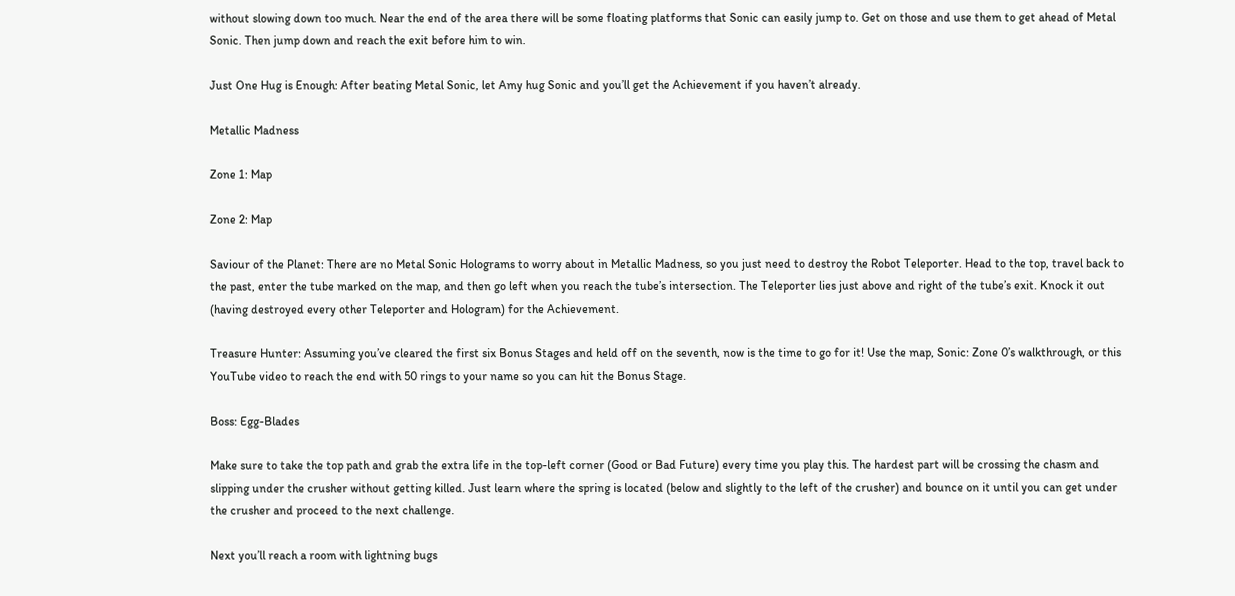without slowing down too much. Near the end of the area there will be some floating platforms that Sonic can easily jump to. Get on those and use them to get ahead of Metal Sonic. Then jump down and reach the exit before him to win.

Just One Hug is Enough: After beating Metal Sonic, let Amy hug Sonic and you’ll get the Achievement if you haven’t already.

Metallic Madness

Zone 1: Map

Zone 2: Map

Saviour of the Planet: There are no Metal Sonic Holograms to worry about in Metallic Madness, so you just need to destroy the Robot Teleporter. Head to the top, travel back to the past, enter the tube marked on the map, and then go left when you reach the tube’s intersection. The Teleporter lies just above and right of the tube’s exit. Knock it out (having destroyed every other Teleporter and Hologram) for the Achievement.

Treasure Hunter: Assuming you’ve cleared the first six Bonus Stages and held off on the seventh, now is the time to go for it! Use the map, Sonic: Zone 0’s walkthrough, or this YouTube video to reach the end with 50 rings to your name so you can hit the Bonus Stage.

Boss: Egg-Blades

Make sure to take the top path and grab the extra life in the top-left corner (Good or Bad Future) every time you play this. The hardest part will be crossing the chasm and slipping under the crusher without getting killed. Just learn where the spring is located (below and slightly to the left of the crusher) and bounce on it until you can get under the crusher and proceed to the next challenge.

Next you’ll reach a room with lightning bugs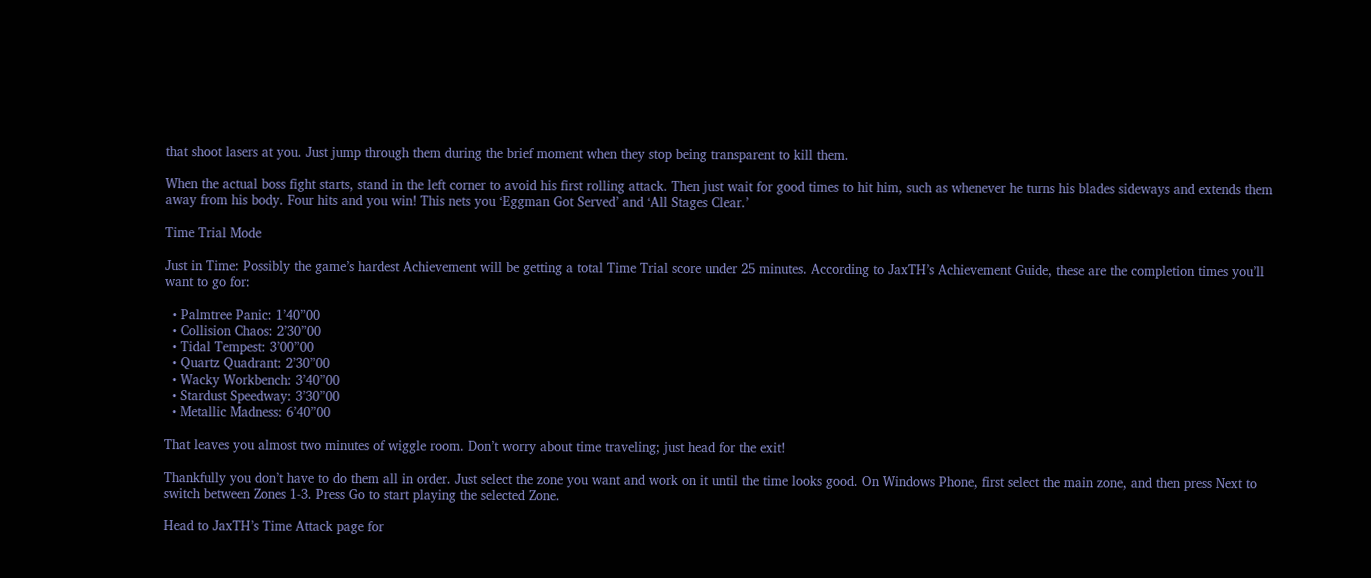that shoot lasers at you. Just jump through them during the brief moment when they stop being transparent to kill them.

When the actual boss fight starts, stand in the left corner to avoid his first rolling attack. Then just wait for good times to hit him, such as whenever he turns his blades sideways and extends them away from his body. Four hits and you win! This nets you ‘Eggman Got Served’ and ‘All Stages Clear.’

Time Trial Mode

Just in Time: Possibly the game’s hardest Achievement will be getting a total Time Trial score under 25 minutes. According to JaxTH’s Achievement Guide, these are the completion times you’ll want to go for:

  • Palmtree Panic: 1’40”00
  • Collision Chaos: 2’30”00
  • Tidal Tempest: 3’00”00
  • Quartz Quadrant: 2’30”00
  • Wacky Workbench: 3’40”00
  • Stardust Speedway: 3’30”00
  • Metallic Madness: 6’40”00

That leaves you almost two minutes of wiggle room. Don’t worry about time traveling; just head for the exit!

Thankfully you don’t have to do them all in order. Just select the zone you want and work on it until the time looks good. On Windows Phone, first select the main zone, and then press Next to switch between Zones 1-3. Press Go to start playing the selected Zone.

Head to JaxTH’s Time Attack page for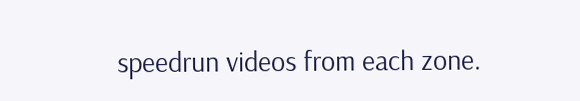speedrun videos from each zone.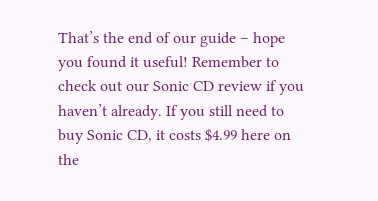That’s the end of our guide – hope you found it useful! Remember to check out our Sonic CD review if you haven’t already. If you still need to buy Sonic CD, it costs $4.99 here on the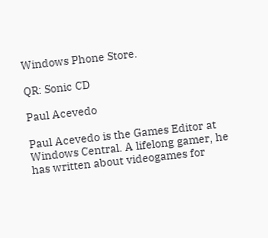Windows Phone Store.

QR: Sonic CD

Paul Acevedo

Paul Acevedo is the Games Editor at Windows Central. A lifelong gamer, he has written about videogames for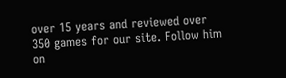over 15 years and reviewed over 350 games for our site. Follow him on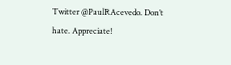Twitter @PaulRAcevedo. Don’t hate. Appreciate!